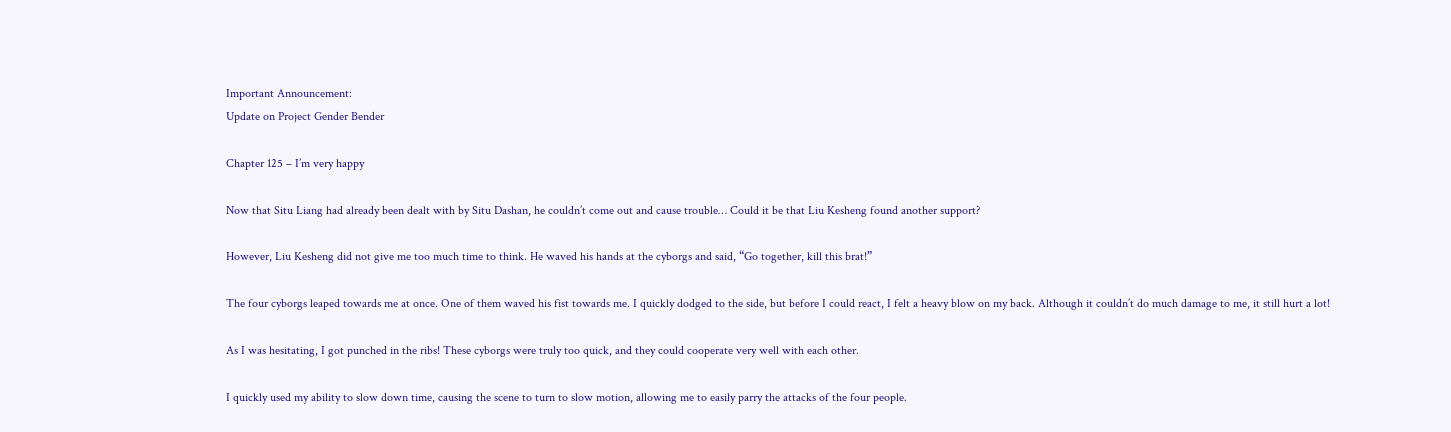Important Announcement:
Update on Project Gender Bender

Chapter 125 – I’m very happy

Now that Situ Liang had already been dealt with by Situ Dashan, he couldn’t come out and cause trouble… Could it be that Liu Kesheng found another support?

However, Liu Kesheng did not give me too much time to think. He waved his hands at the cyborgs and said, “Go together, kill this brat!”

The four cyborgs leaped towards me at once. One of them waved his fist towards me. I quickly dodged to the side, but before I could react, I felt a heavy blow on my back. Although it couldn’t do much damage to me, it still hurt a lot!

As I was hesitating, I got punched in the ribs! These cyborgs were truly too quick, and they could cooperate very well with each other.

I quickly used my ability to slow down time, causing the scene to turn to slow motion, allowing me to easily parry the attacks of the four people.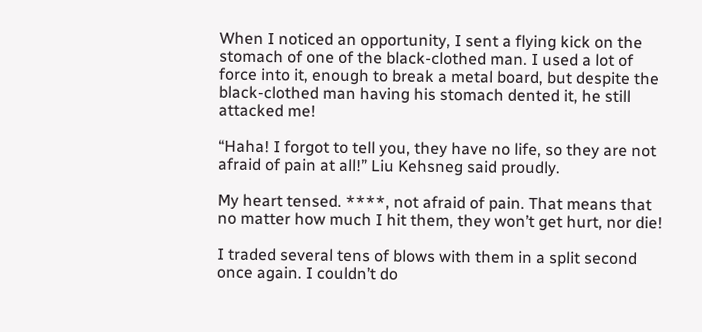When I noticed an opportunity, I sent a flying kick on the stomach of one of the black-clothed man. I used a lot of force into it, enough to break a metal board, but despite the black-clothed man having his stomach dented it, he still attacked me!

“Haha! I forgot to tell you, they have no life, so they are not afraid of pain at all!” Liu Kehsneg said proudly.

My heart tensed. ****, not afraid of pain. That means that no matter how much I hit them, they won’t get hurt, nor die!

I traded several tens of blows with them in a split second once again. I couldn’t do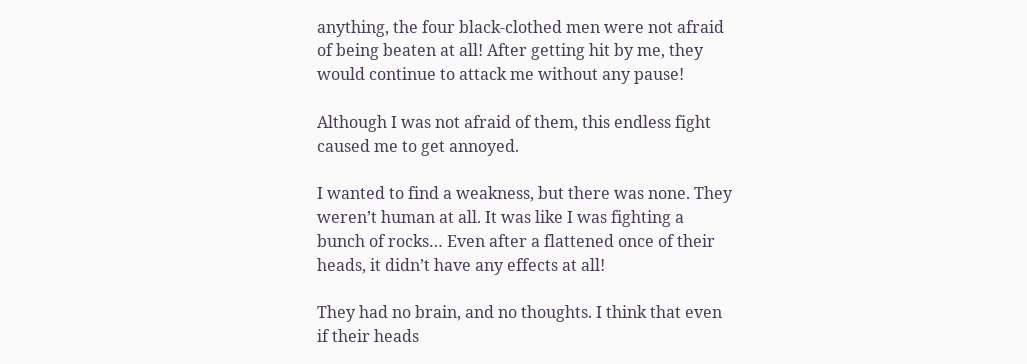anything, the four black-clothed men were not afraid of being beaten at all! After getting hit by me, they would continue to attack me without any pause!

Although I was not afraid of them, this endless fight caused me to get annoyed.

I wanted to find a weakness, but there was none. They weren’t human at all. It was like I was fighting a bunch of rocks… Even after a flattened once of their heads, it didn’t have any effects at all!

They had no brain, and no thoughts. I think that even if their heads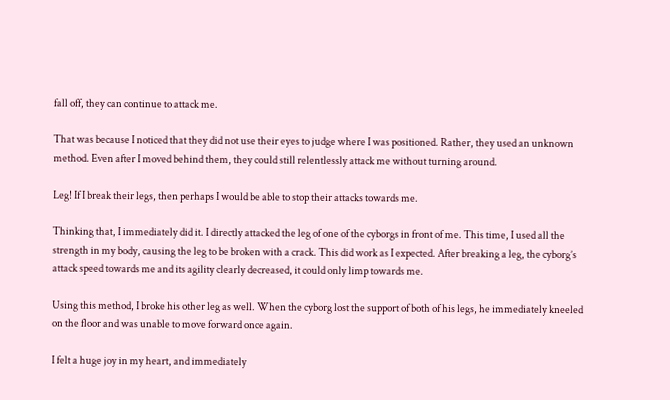fall off, they can continue to attack me.

That was because I noticed that they did not use their eyes to judge where I was positioned. Rather, they used an unknown method. Even after I moved behind them, they could still relentlessly attack me without turning around.

Leg! If I break their legs, then perhaps I would be able to stop their attacks towards me.

Thinking that, I immediately did it. I directly attacked the leg of one of the cyborgs in front of me. This time, I used all the strength in my body, causing the leg to be broken with a crack. This did work as I expected. After breaking a leg, the cyborg’s attack speed towards me and its agility clearly decreased, it could only limp towards me.

Using this method, I broke his other leg as well. When the cyborg lost the support of both of his legs, he immediately kneeled on the floor and was unable to move forward once again.

I felt a huge joy in my heart, and immediately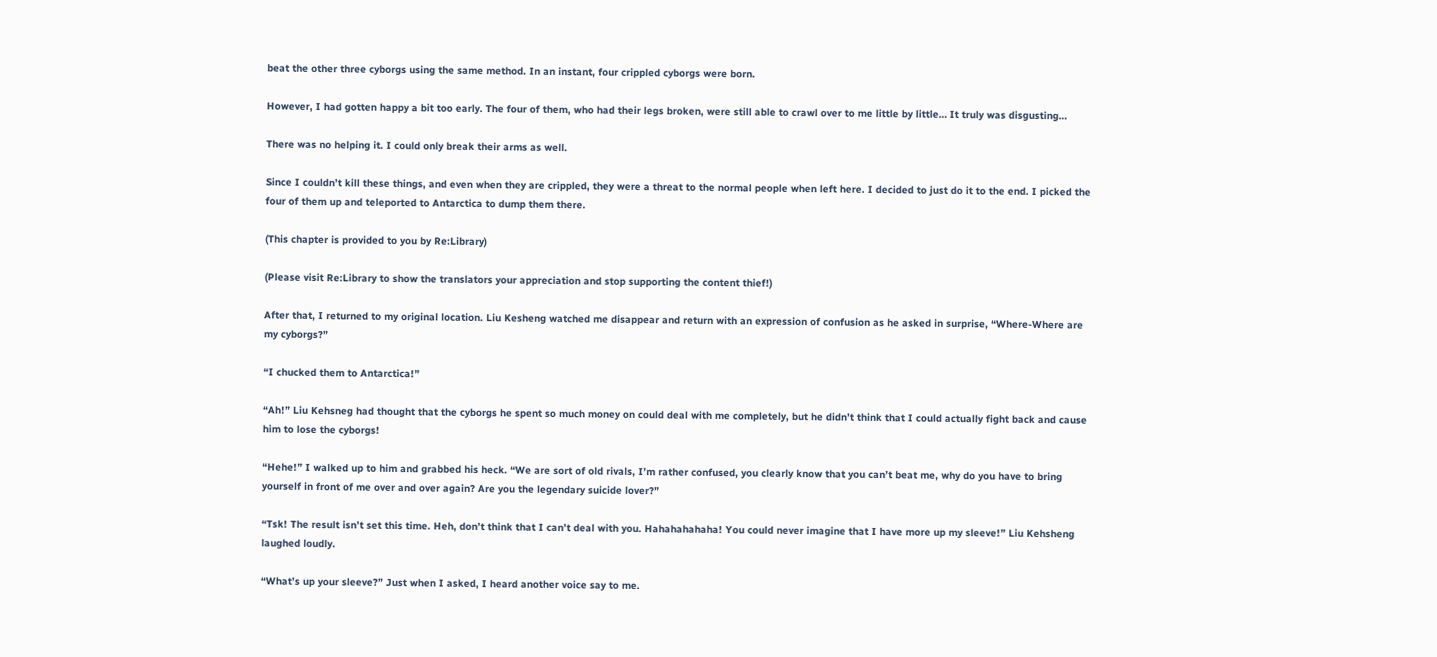beat the other three cyborgs using the same method. In an instant, four crippled cyborgs were born.

However, I had gotten happy a bit too early. The four of them, who had their legs broken, were still able to crawl over to me little by little… It truly was disgusting…

There was no helping it. I could only break their arms as well.

Since I couldn’t kill these things, and even when they are crippled, they were a threat to the normal people when left here. I decided to just do it to the end. I picked the four of them up and teleported to Antarctica to dump them there.

(This chapter is provided to you by Re:Library)

(Please visit Re:Library to show the translators your appreciation and stop supporting the content thief!)

After that, I returned to my original location. Liu Kesheng watched me disappear and return with an expression of confusion as he asked in surprise, “Where-Where are my cyborgs?”

“I chucked them to Antarctica!”

“Ah!” Liu Kehsneg had thought that the cyborgs he spent so much money on could deal with me completely, but he didn’t think that I could actually fight back and cause him to lose the cyborgs!

“Hehe!” I walked up to him and grabbed his heck. “We are sort of old rivals, I’m rather confused, you clearly know that you can’t beat me, why do you have to bring yourself in front of me over and over again? Are you the legendary suicide lover?”

“Tsk! The result isn’t set this time. Heh, don’t think that I can’t deal with you. Hahahahahaha! You could never imagine that I have more up my sleeve!” Liu Kehsheng laughed loudly.

“What’s up your sleeve?” Just when I asked, I heard another voice say to me.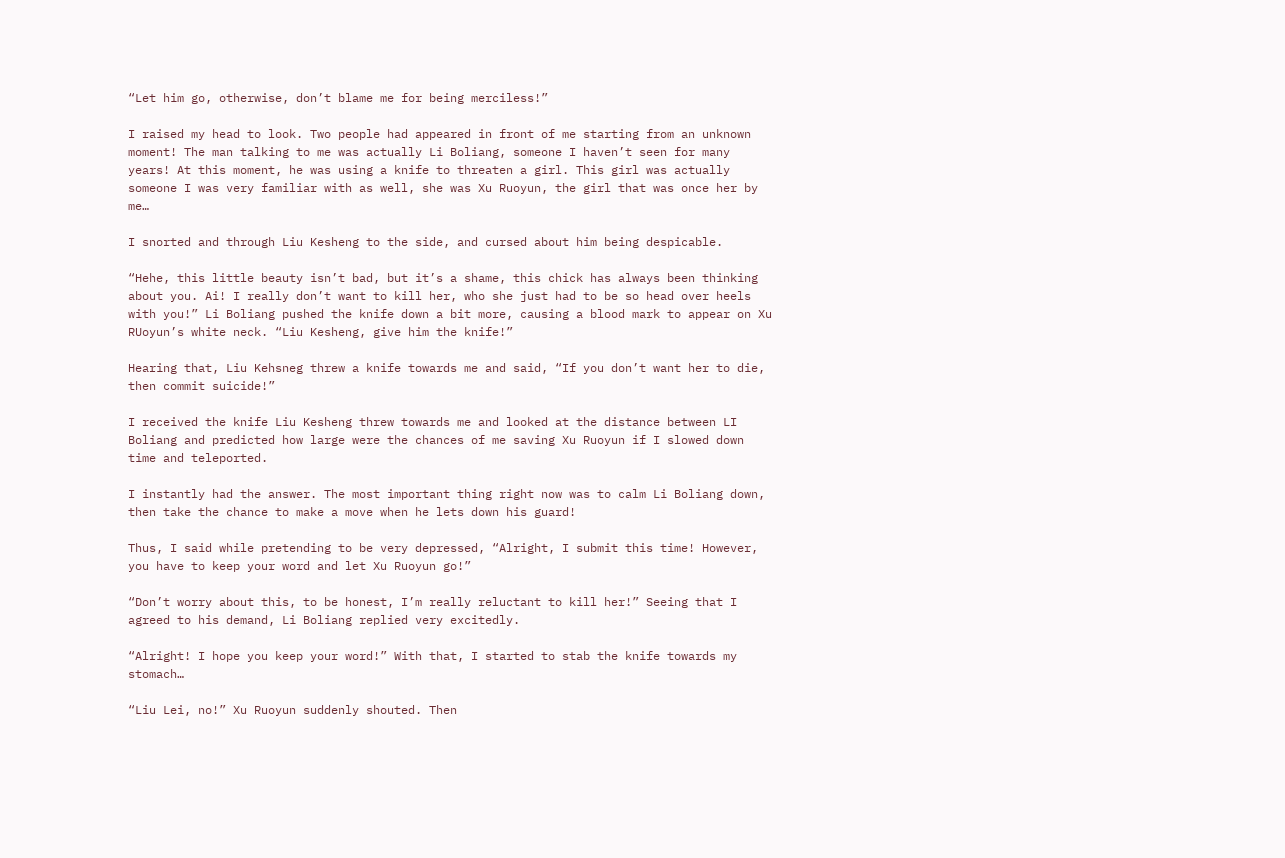“Let him go, otherwise, don’t blame me for being merciless!”

I raised my head to look. Two people had appeared in front of me starting from an unknown moment! The man talking to me was actually Li Boliang, someone I haven’t seen for many years! At this moment, he was using a knife to threaten a girl. This girl was actually someone I was very familiar with as well, she was Xu Ruoyun, the girl that was once her by me…

I snorted and through Liu Kesheng to the side, and cursed about him being despicable.

“Hehe, this little beauty isn’t bad, but it’s a shame, this chick has always been thinking about you. Ai! I really don’t want to kill her, who she just had to be so head over heels with you!” Li Boliang pushed the knife down a bit more, causing a blood mark to appear on Xu RUoyun’s white neck. “Liu Kesheng, give him the knife!”

Hearing that, Liu Kehsneg threw a knife towards me and said, “If you don’t want her to die, then commit suicide!”

I received the knife Liu Kesheng threw towards me and looked at the distance between LI Boliang and predicted how large were the chances of me saving Xu Ruoyun if I slowed down time and teleported.

I instantly had the answer. The most important thing right now was to calm Li Boliang down, then take the chance to make a move when he lets down his guard!

Thus, I said while pretending to be very depressed, “Alright, I submit this time! However, you have to keep your word and let Xu Ruoyun go!”

“Don’t worry about this, to be honest, I’m really reluctant to kill her!” Seeing that I agreed to his demand, Li Boliang replied very excitedly.

“Alright! I hope you keep your word!” With that, I started to stab the knife towards my stomach…

“Liu Lei, no!” Xu Ruoyun suddenly shouted. Then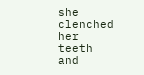she clenched her teeth and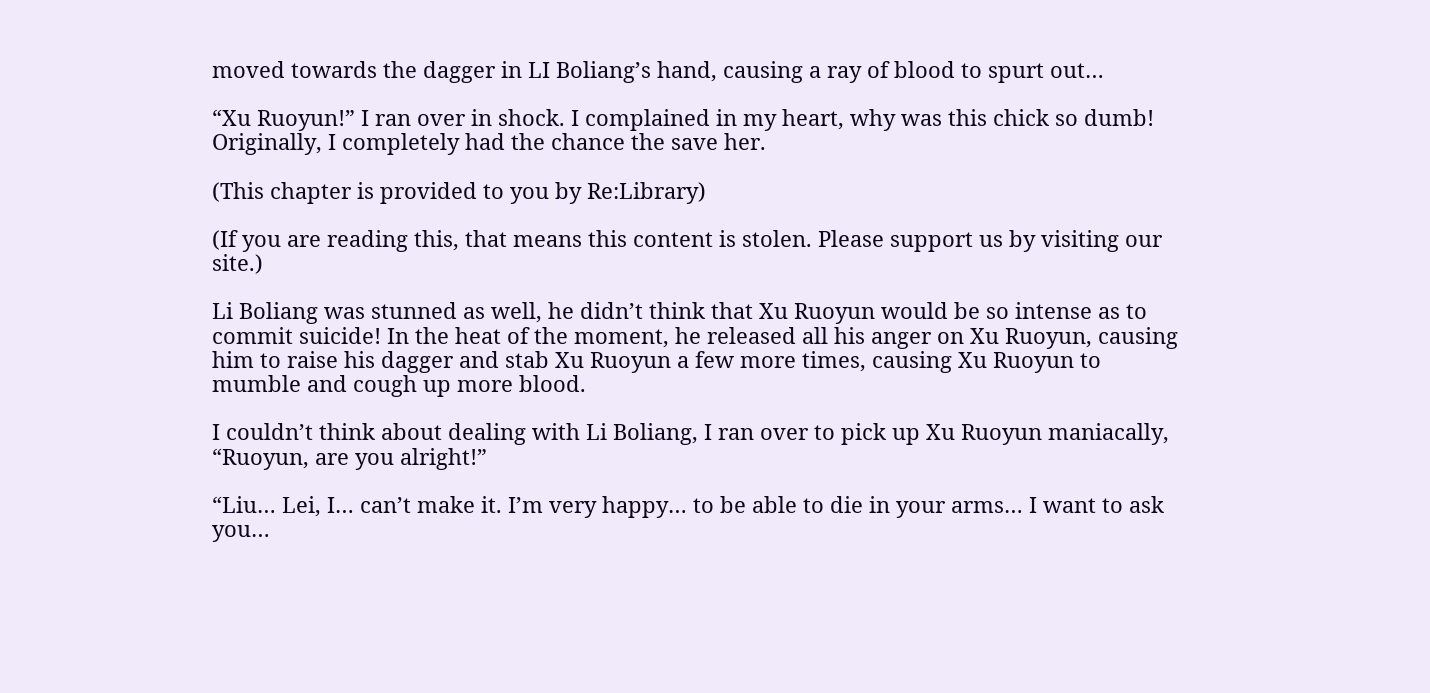moved towards the dagger in LI Boliang’s hand, causing a ray of blood to spurt out…

“Xu Ruoyun!” I ran over in shock. I complained in my heart, why was this chick so dumb! Originally, I completely had the chance the save her.

(This chapter is provided to you by Re:Library)

(If you are reading this, that means this content is stolen. Please support us by visiting our site.)

Li Boliang was stunned as well, he didn’t think that Xu Ruoyun would be so intense as to commit suicide! In the heat of the moment, he released all his anger on Xu Ruoyun, causing him to raise his dagger and stab Xu Ruoyun a few more times, causing Xu Ruoyun to mumble and cough up more blood.

I couldn’t think about dealing with Li Boliang, I ran over to pick up Xu Ruoyun maniacally, “Ruoyun, are you alright!”

“Liu… Lei, I… can’t make it. I’m very happy… to be able to die in your arms… I want to ask you…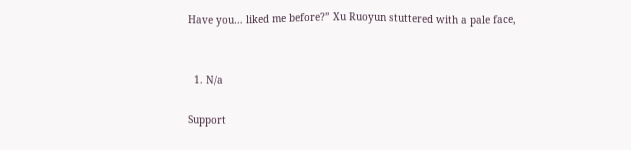Have you… liked me before?” Xu Ruoyun stuttered with a pale face,


  1. N/a

Support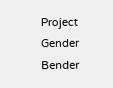Project Gender Bender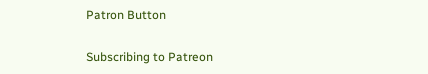Patron Button

Subscribing to Patreon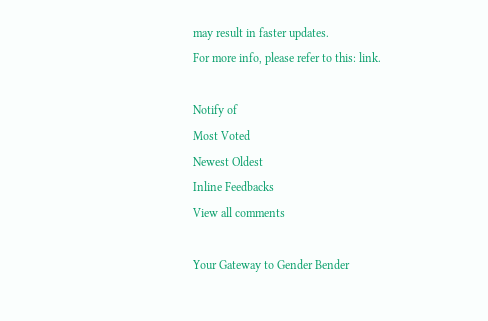may result in faster updates.
For more info, please refer to this: link.

Notify of
Most Voted
Newest Oldest
Inline Feedbacks
View all comments

Your Gateway to Gender Bender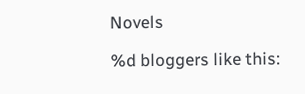Novels

%d bloggers like this: